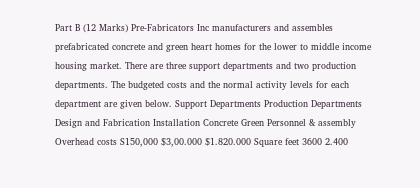Part B (12 Marks) Pre-Fabricators Inc manufacturers and assembles prefabricated concrete and green heart homes for the lower to middle income housing market. There are three support departments and two production departments. The budgeted costs and the normal activity levels for each department are given below. Support Departments Production Departments Design and Fabrication Installation Concrete Green Personnel & assembly Overhead costs S150,000 $3,00.000 $1.820.000 Square feet 3600 2.400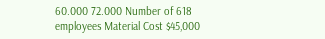60.000 72.000 Number of 618 employees Material Cost $45,000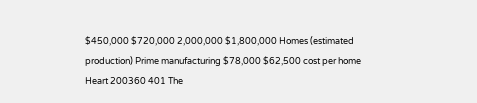$450,000 $720,000 2,000,000 $1,800,000 Homes (estimated production) Prime manufacturing $78,000 $62,500 cost per home Heart 200360 401 The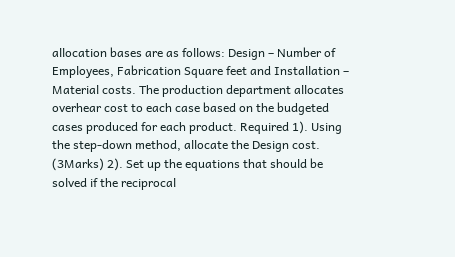allocation bases are as follows: Design – Number of Employees, Fabrication Square feet and Installation – Material costs. The production department allocates overhear cost to each case based on the budgeted cases produced for each product. Required 1). Using the step-down method, allocate the Design cost. (3Marks) 2). Set up the equations that should be solved if the reciprocal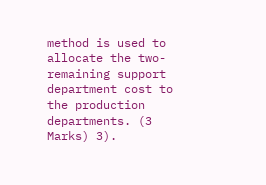method is used to allocate the two-remaining support department cost to the production departments. (3 Marks) 3).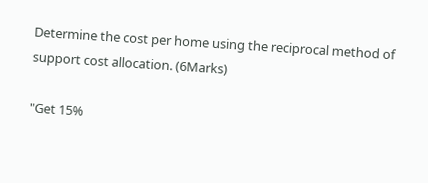Determine the cost per home using the reciprocal method of support cost allocation. (6Marks)

"Get 15%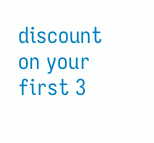discount on your first 3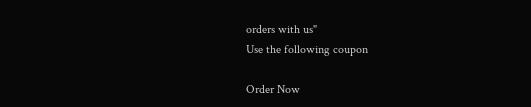orders with us"
Use the following coupon

Order Now